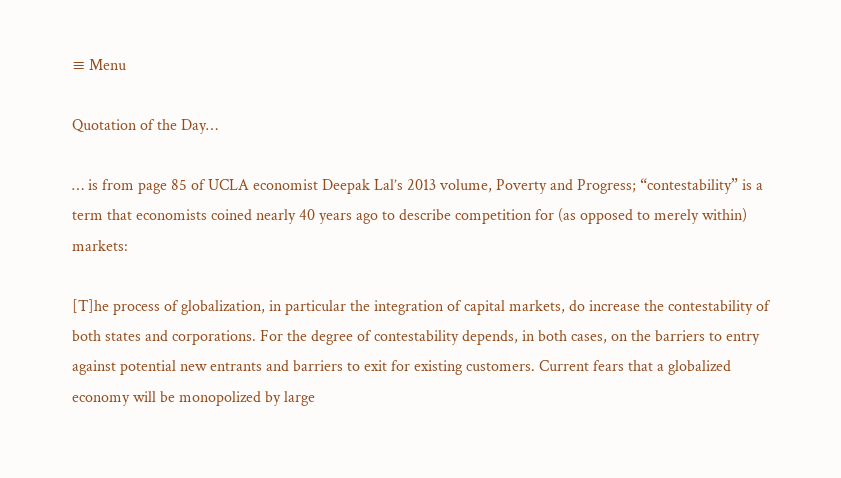≡ Menu

Quotation of the Day…

… is from page 85 of UCLA economist Deepak Lal’s 2013 volume, Poverty and Progress; “contestability” is a term that economists coined nearly 40 years ago to describe competition for (as opposed to merely within) markets:

[T]he process of globalization, in particular the integration of capital markets, do increase the contestability of both states and corporations. For the degree of contestability depends, in both cases, on the barriers to entry against potential new entrants and barriers to exit for existing customers. Current fears that a globalized economy will be monopolized by large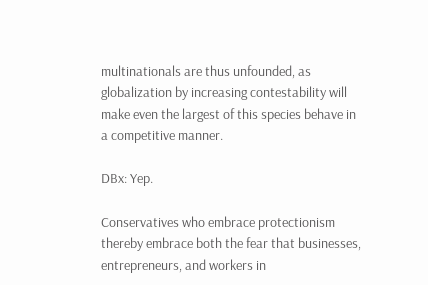multinationals are thus unfounded, as globalization by increasing contestability will make even the largest of this species behave in a competitive manner.

DBx: Yep.

Conservatives who embrace protectionism thereby embrace both the fear that businesses, entrepreneurs, and workers in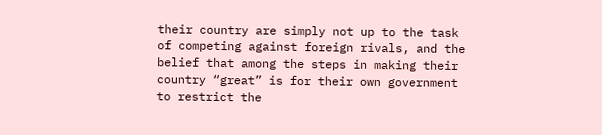their country are simply not up to the task of competing against foreign rivals, and the belief that among the steps in making their country “great” is for their own government to restrict the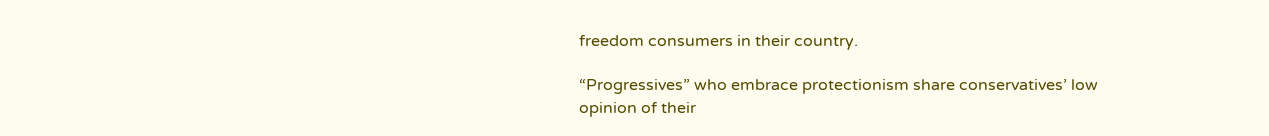freedom consumers in their country.

“Progressives” who embrace protectionism share conservatives’ low opinion of their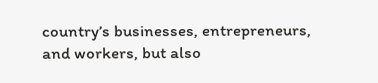country’s businesses, entrepreneurs, and workers, but also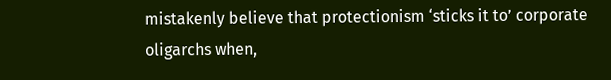mistakenly believe that protectionism ‘sticks it to’ corporate oligarchs when,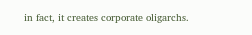in fact, it creates corporate oligarchs.